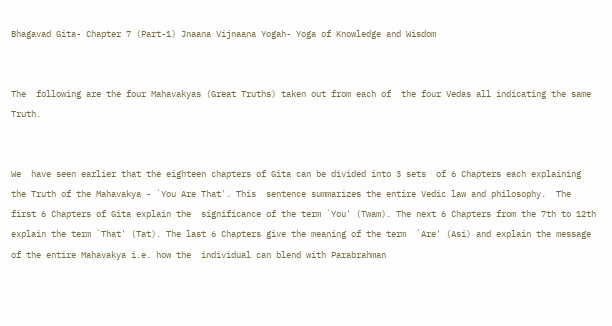Bhagavad Gita- Chapter 7 (Part-1) Jnaana Vijnaana Yogah- Yoga of Knowledge and Wisdom


The  following are the four Mahavakyas (Great Truths) taken out from each of  the four Vedas all indicating the same Truth.


We  have seen earlier that the eighteen chapters of Gita can be divided into 3 sets  of 6 Chapters each explaining the Truth of the Mahavakya - `You Are That'. This  sentence summarizes the entire Vedic law and philosophy.  The first 6 Chapters of Gita explain the  significance of the term `You' (Twam). The next 6 Chapters from the 7th to 12th  explain the term `That' (Tat). The last 6 Chapters give the meaning of the term  `Are' (Asi) and explain the message of the entire Mahavakya i.e. how the  individual can blend with Parabrahman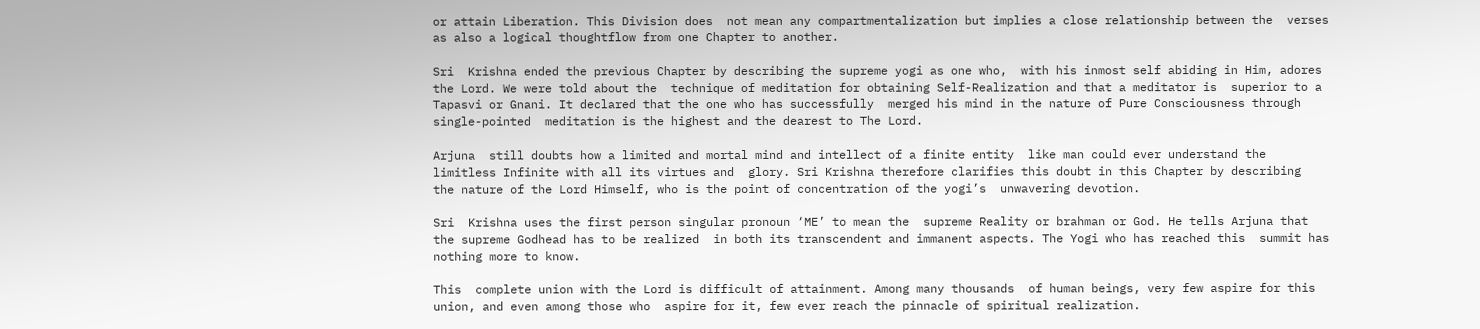or attain Liberation. This Division does  not mean any compartmentalization but implies a close relationship between the  verses as also a logical thoughtflow from one Chapter to another.

Sri  Krishna ended the previous Chapter by describing the supreme yogi as one who,  with his inmost self abiding in Him, adores the Lord. We were told about the  technique of meditation for obtaining Self-Realization and that a meditator is  superior to a Tapasvi or Gnani. It declared that the one who has successfully  merged his mind in the nature of Pure Consciousness through single-pointed  meditation is the highest and the dearest to The Lord.

Arjuna  still doubts how a limited and mortal mind and intellect of a finite entity  like man could ever understand the limitless Infinite with all its virtues and  glory. Sri Krishna therefore clarifies this doubt in this Chapter by describing  the nature of the Lord Himself, who is the point of concentration of the yogi’s  unwavering devotion.

Sri  Krishna uses the first person singular pronoun ‘ME’ to mean the  supreme Reality or brahman or God. He tells Arjuna that the supreme Godhead has to be realized  in both its transcendent and immanent aspects. The Yogi who has reached this  summit has nothing more to know.

This  complete union with the Lord is difficult of attainment. Among many thousands  of human beings, very few aspire for this union, and even among those who  aspire for it, few ever reach the pinnacle of spiritual realization.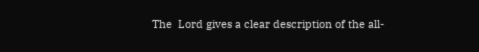The  Lord gives a clear description of the all-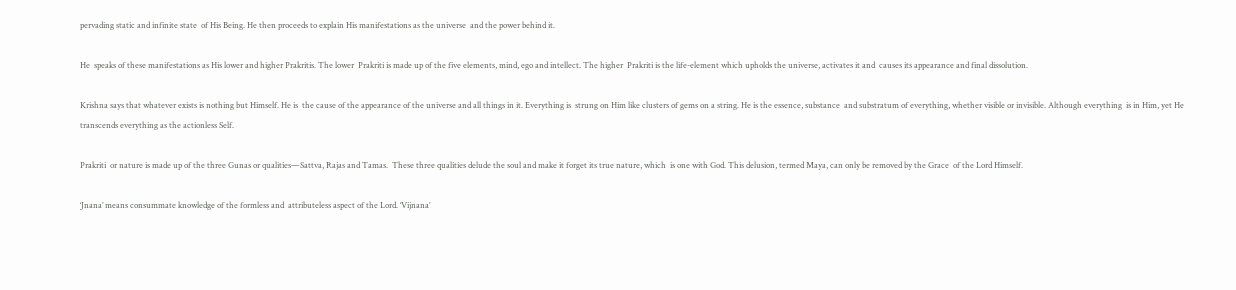pervading static and infinite state  of His Being. He then proceeds to explain His manifestations as the universe  and the power behind it.

He  speaks of these manifestations as His lower and higher Prakritis. The lower  Prakriti is made up of the five elements, mind, ego and intellect. The higher  Prakriti is the life-element which upholds the universe, activates it and  causes its appearance and final dissolution.

Krishna says that whatever exists is nothing but Himself. He is  the cause of the appearance of the universe and all things in it. Everything is  strung on Him like clusters of gems on a string. He is the essence, substance  and substratum of everything, whether visible or invisible. Although everything  is in Him, yet He transcends everything as the actionless Self.

Prakriti  or nature is made up of the three Gunas or qualities—Sattva, Rajas and Tamas.  These three qualities delude the soul and make it forget its true nature, which  is one with God. This delusion, termed Maya, can only be removed by the Grace  of the Lord Himself.

‘Jnana’ means consummate knowledge of the formless and  attributeless aspect of the Lord. ‘Vijnana’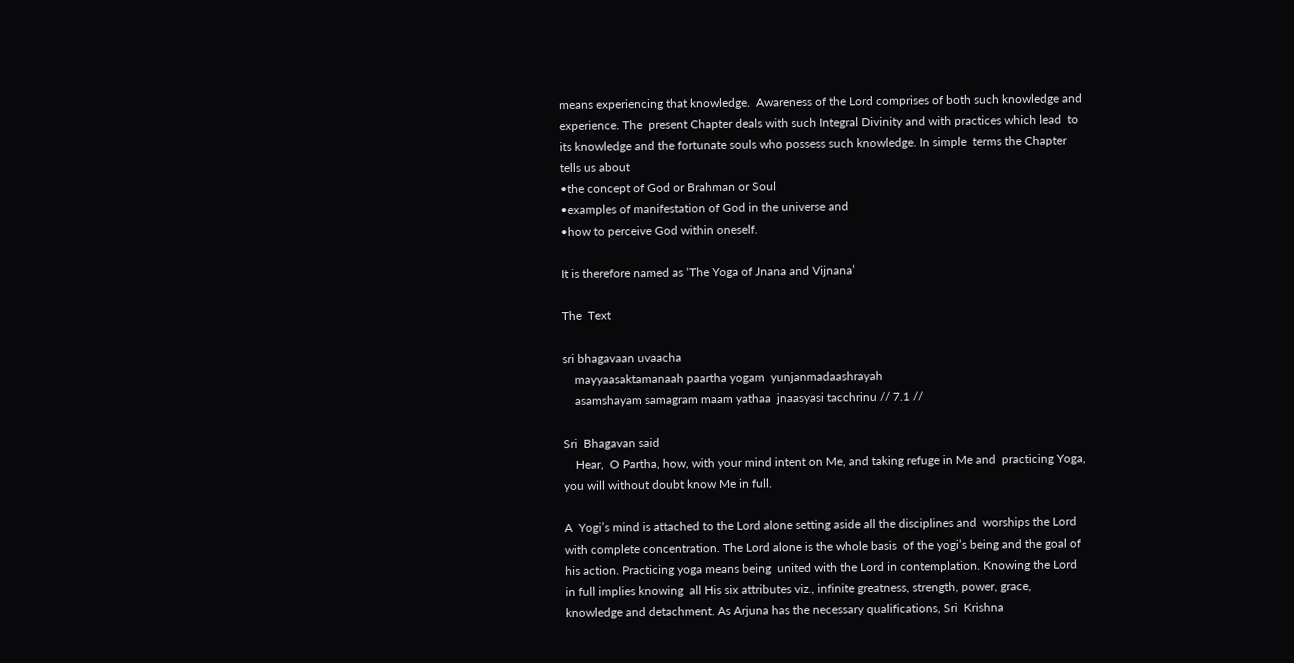means experiencing that knowledge.  Awareness of the Lord comprises of both such knowledge and experience. The  present Chapter deals with such Integral Divinity and with practices which lead  to its knowledge and the fortunate souls who possess such knowledge. In simple  terms the Chapter tells us about
•the concept of God or Brahman or Soul
•examples of manifestation of God in the universe and
•how to perceive God within oneself.

It is therefore named as ‘The Yoga of Jnana and Vijnana’

The  Text

sri bhagavaan uvaacha
    mayyaasaktamanaah paartha yogam  yunjanmadaashrayah
    asamshayam samagram maam yathaa  jnaasyasi tacchrinu // 7.1 //

Sri  Bhagavan said
    Hear,  O Partha, how, with your mind intent on Me, and taking refuge in Me and  practicing Yoga, you will without doubt know Me in full.

A  Yogi’s mind is attached to the Lord alone setting aside all the disciplines and  worships the Lord with complete concentration. The Lord alone is the whole basis  of the yogi’s being and the goal of his action. Practicing yoga means being  united with the Lord in contemplation. Knowing the Lord in full implies knowing  all His six attributes viz., infinite greatness, strength, power, grace,  knowledge and detachment. As Arjuna has the necessary qualifications, Sri  Krishna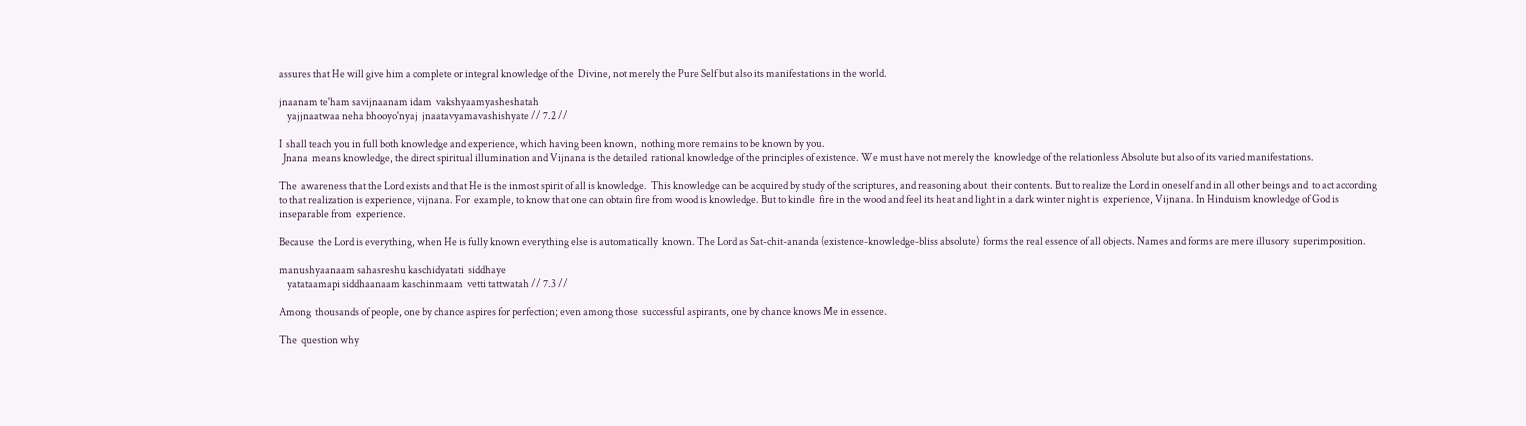assures that He will give him a complete or integral knowledge of the  Divine, not merely the Pure Self but also its manifestations in the world.

jnaanam te'ham savijnaanam idam  vakshyaamyasheshatah
    yajjnaatwaa neha bhooyo'nyaj  jnaatavyamavashishyate // 7.2 //

I  shall teach you in full both knowledge and experience, which having been known,  nothing more remains to be known by you.
  Jnana  means knowledge, the direct spiritual illumination and Vijnana is the detailed  rational knowledge of the principles of existence. We must have not merely the  knowledge of the relationless Absolute but also of its varied manifestations.

The  awareness that the Lord exists and that He is the inmost spirit of all is knowledge.  This knowledge can be acquired by study of the scriptures, and reasoning about  their contents. But to realize the Lord in oneself and in all other beings and  to act according to that realization is experience, vijnana. For  example, to know that one can obtain fire from wood is knowledge. But to kindle  fire in the wood and feel its heat and light in a dark winter night is  experience, Vijnana. In Hinduism knowledge of God is inseparable from  experience.

Because  the Lord is everything, when He is fully known everything else is automatically  known. The Lord as Sat-chit-ananda (existence-knowledge-bliss absolute)  forms the real essence of all objects. Names and forms are mere illusory  superimposition.

manushyaanaam sahasreshu kaschidyatati  siddhaye
    yatataamapi siddhaanaam kaschinmaam  vetti tattwatah // 7.3 //

Among  thousands of people, one by chance aspires for perfection; even among those  successful aspirants, one by chance knows Me in essence.

The  question why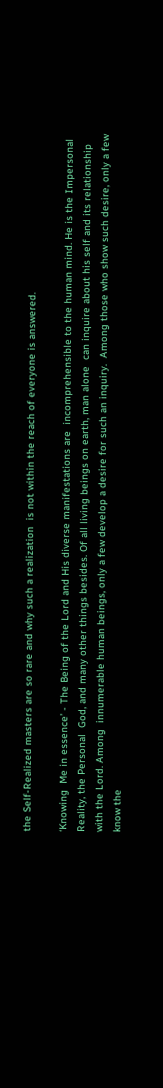the Self-Realized masters are so rare and why such a realization  is not within the reach of everyone is answered.

‘Knowing  Me in essence’ - The Being of the Lord and His diverse manifestations are  incomprehensible to the human mind. He is the Impersonal Reality, the Personal  God, and many other things besides. Of all living beings on earth, man alone  can inquire about his self and its relationship with the Lord. Among  innumerable human beings, only a few develop a desire for such an inquiry.  Among those who show such desire, only a few know the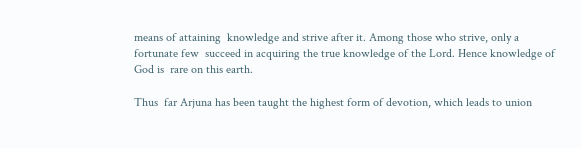means of attaining  knowledge and strive after it. Among those who strive, only a fortunate few  succeed in acquiring the true knowledge of the Lord. Hence knowledge of God is  rare on this earth.

Thus  far Arjuna has been taught the highest form of devotion, which leads to union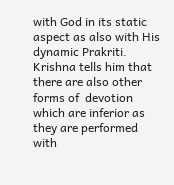with God in its static aspect as also with His dynamic Prakriti. Krishna tells him that there are also other forms of  devotion which are inferior as they are performed with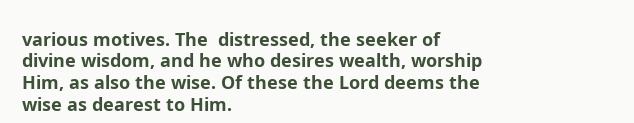various motives. The  distressed, the seeker of divine wisdom, and he who desires wealth, worship  Him, as also the wise. Of these the Lord deems the wise as dearest to Him.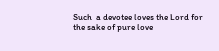Such  a devotee loves the Lord for the sake of pure love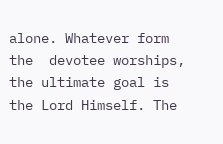alone. Whatever form the  devotee worships, the ultimate goal is the Lord Himself. The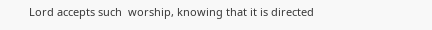Lord accepts such  worship, knowing that it is directed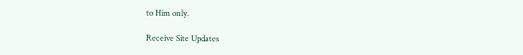to Him only.

Receive Site Updates